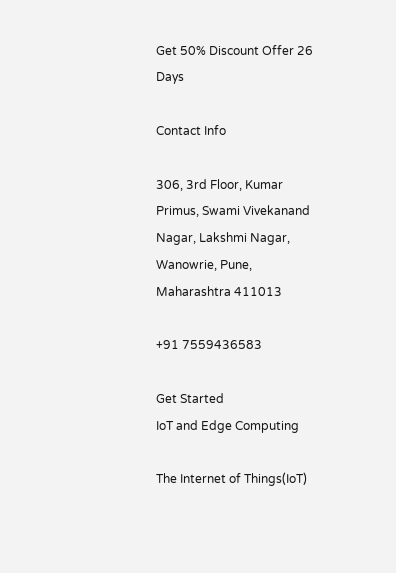Get 50% Discount Offer 26 Days

Contact Info

306, 3rd Floor, Kumar Primus, Swami Vivekanand Nagar, Lakshmi Nagar, Wanowrie, Pune, Maharashtra 411013

+91 7559436583

Get Started
IoT and Edge Computing

The Internet of Things(IoT)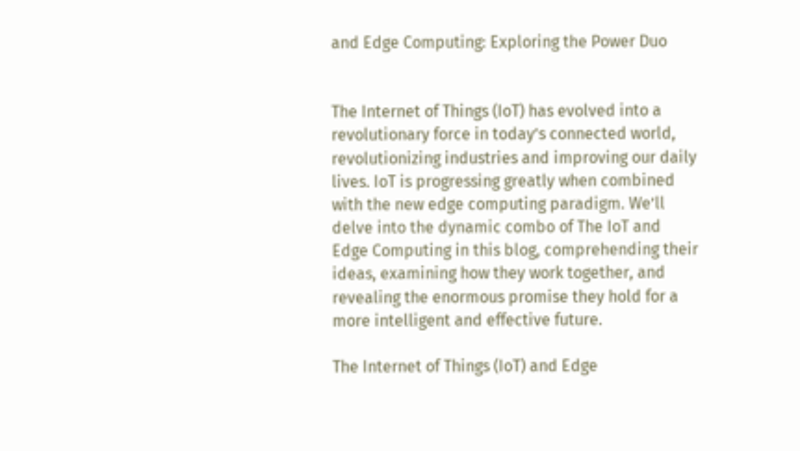and Edge Computing: Exploring the Power Duo


The Internet of Things (IoT) has evolved into a revolutionary force in today’s connected world, revolutionizing industries and improving our daily lives. IoT is progressing greatly when combined with the new edge computing paradigm. We’ll delve into the dynamic combo of The IoT and Edge Computing in this blog, comprehending their ideas, examining how they work together, and revealing the enormous promise they hold for a more intelligent and effective future.

The Internet of Things (IoT) and Edge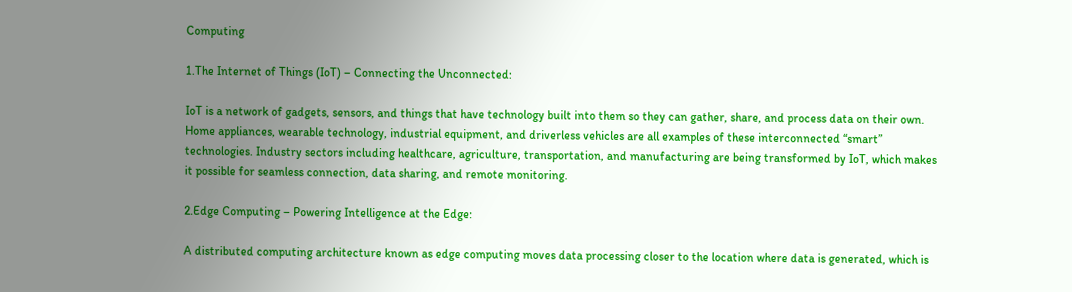Computing

1.The Internet of Things (IoT) – Connecting the Unconnected:

IoT is a network of gadgets, sensors, and things that have technology built into them so they can gather, share, and process data on their own. Home appliances, wearable technology, industrial equipment, and driverless vehicles are all examples of these interconnected “smart” technologies. Industry sectors including healthcare, agriculture, transportation, and manufacturing are being transformed by IoT, which makes it possible for seamless connection, data sharing, and remote monitoring.

2.Edge Computing – Powering Intelligence at the Edge:

A distributed computing architecture known as edge computing moves data processing closer to the location where data is generated, which is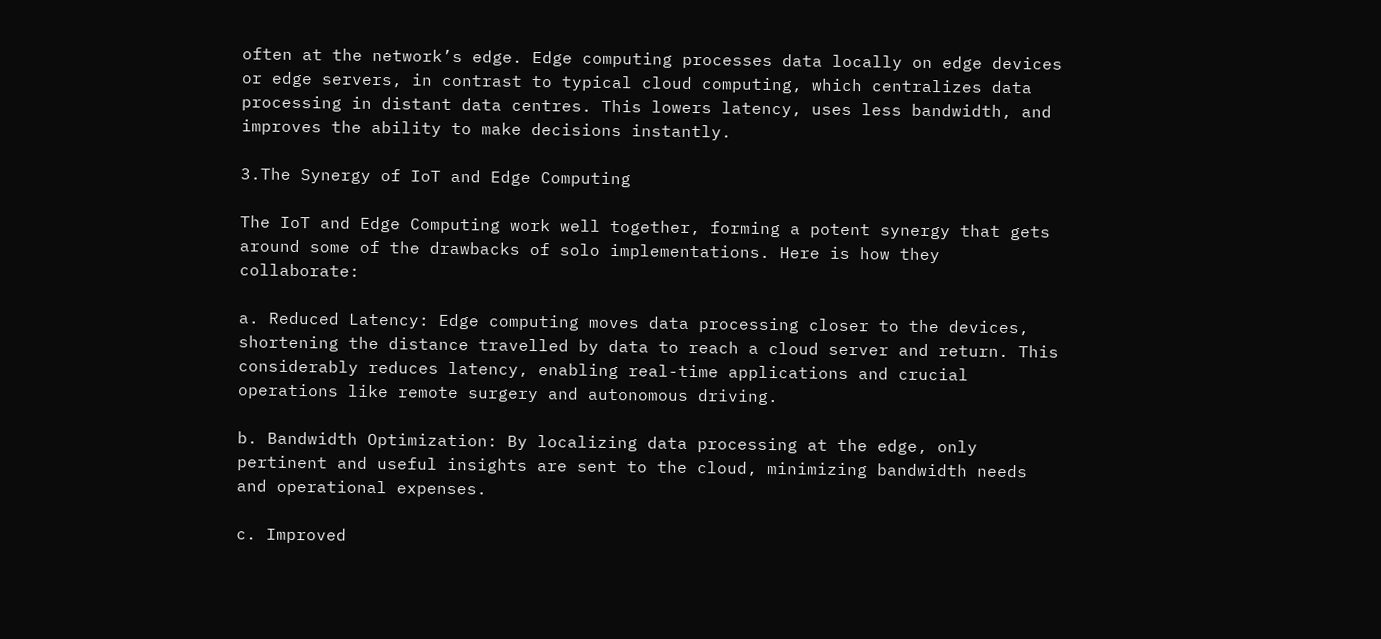often at the network’s edge. Edge computing processes data locally on edge devices or edge servers, in contrast to typical cloud computing, which centralizes data processing in distant data centres. This lowers latency, uses less bandwidth, and improves the ability to make decisions instantly.

3.The Synergy of IoT and Edge Computing

The IoT and Edge Computing work well together, forming a potent synergy that gets around some of the drawbacks of solo implementations. Here is how they collaborate:

a. Reduced Latency: Edge computing moves data processing closer to the devices, shortening the distance travelled by data to reach a cloud server and return. This considerably reduces latency, enabling real-time applications and crucial operations like remote surgery and autonomous driving.

b. Bandwidth Optimization: By localizing data processing at the edge, only pertinent and useful insights are sent to the cloud, minimizing bandwidth needs and operational expenses.

c. Improved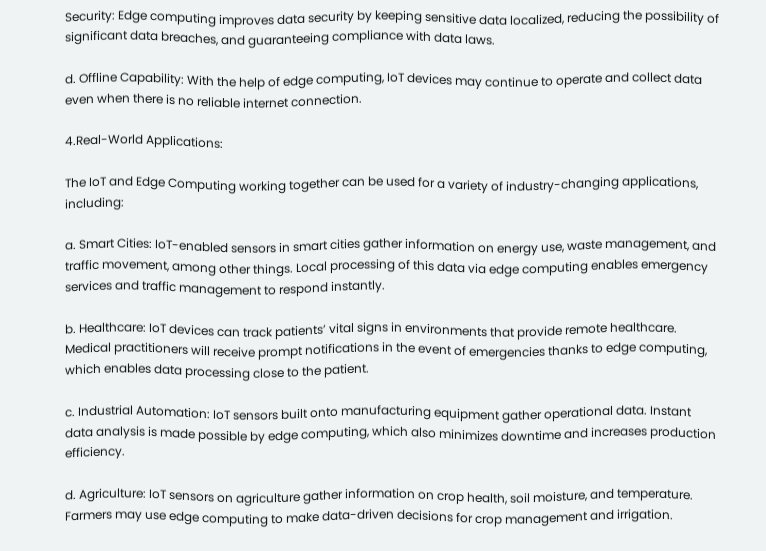Security: Edge computing improves data security by keeping sensitive data localized, reducing the possibility of significant data breaches, and guaranteeing compliance with data laws.

d. Offline Capability: With the help of edge computing, IoT devices may continue to operate and collect data even when there is no reliable internet connection.

4.Real-World Applications:

The IoT and Edge Computing working together can be used for a variety of industry-changing applications, including:

a. Smart Cities: IoT-enabled sensors in smart cities gather information on energy use, waste management, and traffic movement, among other things. Local processing of this data via edge computing enables emergency services and traffic management to respond instantly.

b. Healthcare: IoT devices can track patients’ vital signs in environments that provide remote healthcare. Medical practitioners will receive prompt notifications in the event of emergencies thanks to edge computing, which enables data processing close to the patient.

c. Industrial Automation: IoT sensors built onto manufacturing equipment gather operational data. Instant data analysis is made possible by edge computing, which also minimizes downtime and increases production efficiency.

d. Agriculture: IoT sensors on agriculture gather information on crop health, soil moisture, and temperature. Farmers may use edge computing to make data-driven decisions for crop management and irrigation.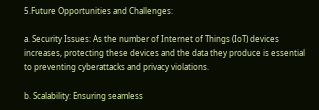5.Future Opportunities and Challenges:

a. Security Issues: As the number of Internet of Things (IoT) devices increases, protecting these devices and the data they produce is essential to preventing cyberattacks and privacy violations.

b. Scalability: Ensuring seamless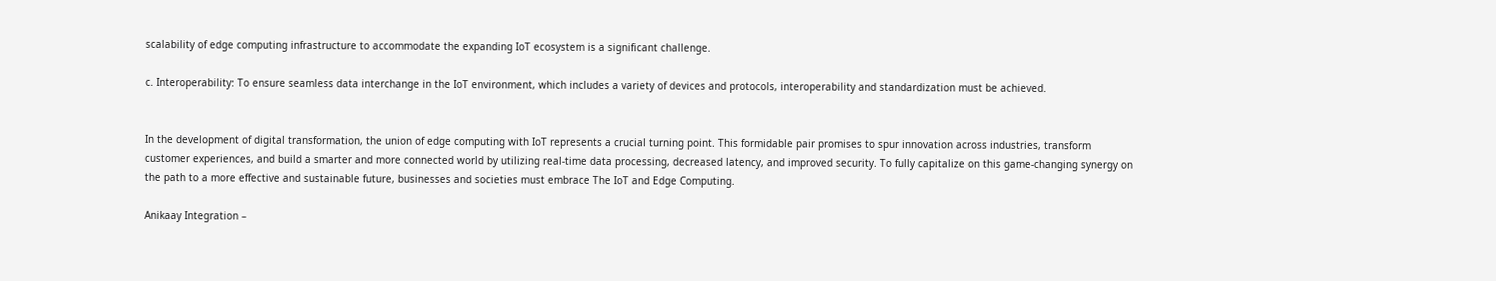scalability of edge computing infrastructure to accommodate the expanding IoT ecosystem is a significant challenge.

c. Interoperability: To ensure seamless data interchange in the IoT environment, which includes a variety of devices and protocols, interoperability and standardization must be achieved.


In the development of digital transformation, the union of edge computing with IoT represents a crucial turning point. This formidable pair promises to spur innovation across industries, transform customer experiences, and build a smarter and more connected world by utilizing real-time data processing, decreased latency, and improved security. To fully capitalize on this game-changing synergy on the path to a more effective and sustainable future, businesses and societies must embrace The IoT and Edge Computing.

Anikaay Integration –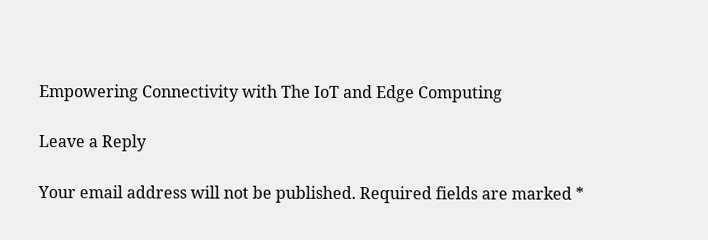Empowering Connectivity with The IoT and Edge Computing

Leave a Reply

Your email address will not be published. Required fields are marked *